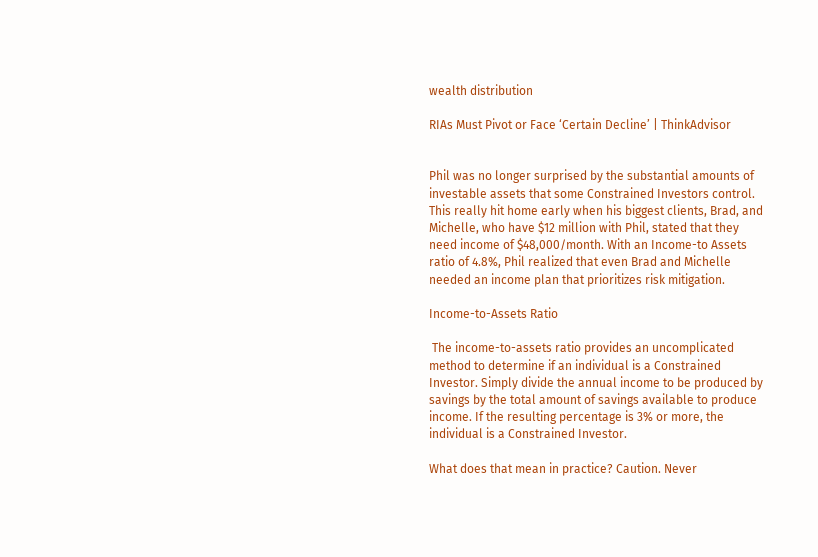wealth distribution

RIAs Must Pivot or Face ‘Certain Decline’ | ThinkAdvisor


Phil was no longer surprised by the substantial amounts of investable assets that some Constrained Investors control. This really hit home early when his biggest clients, Brad, and Michelle, who have $12 million with Phil, stated that they need income of $48,000/month. With an Income-to Assets ratio of 4.8%, Phil realized that even Brad and Michelle needed an income plan that prioritizes risk mitigation.

Income-to-Assets Ratio

 The income-to-assets ratio provides an uncomplicated method to determine if an individual is a Constrained Investor. Simply divide the annual income to be produced by savings by the total amount of savings available to produce income. If the resulting percentage is 3% or more, the individual is a Constrained Investor.

What does that mean in practice? Caution. Never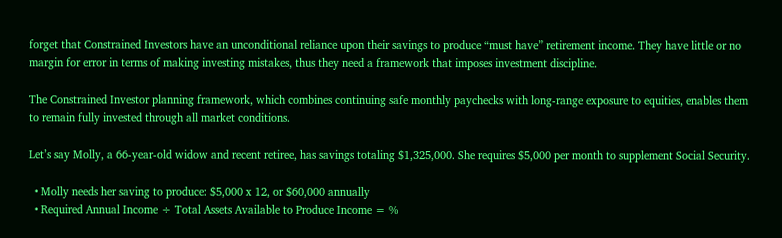forget that Constrained Investors have an unconditional reliance upon their savings to produce “must have” retirement income. They have little or no margin for error in terms of making investing mistakes, thus they need a framework that imposes investment discipline.

The Constrained Investor planning framework, which combines continuing safe monthly paychecks with long-range exposure to equities, enables them to remain fully invested through all market conditions.

Let’s say Molly, a 66-year-old widow and recent retiree, has savings totaling $1,325,000. She requires $5,000 per month to supplement Social Security.

  • Molly needs her saving to produce: $5,000 x 12, or $60,000 annually
  • Required Annual Income ÷ Total Assets Available to Produce Income = %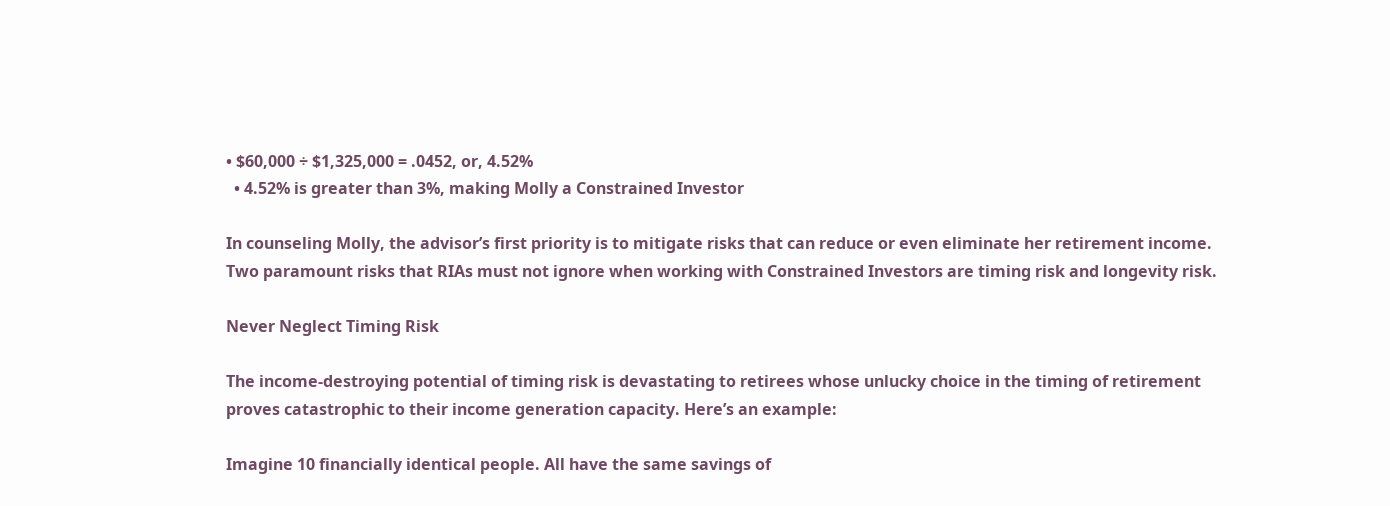• $60,000 ÷ $1,325,000 = .0452, or, 4.52%
  • 4.52% is greater than 3%, making Molly a Constrained Investor

In counseling Molly, the advisor’s first priority is to mitigate risks that can reduce or even eliminate her retirement income. Two paramount risks that RIAs must not ignore when working with Constrained Investors are timing risk and longevity risk.

Never Neglect Timing Risk

The income-destroying potential of timing risk is devastating to retirees whose unlucky choice in the timing of retirement proves catastrophic to their income generation capacity. Here’s an example:

Imagine 10 financially identical people. All have the same savings of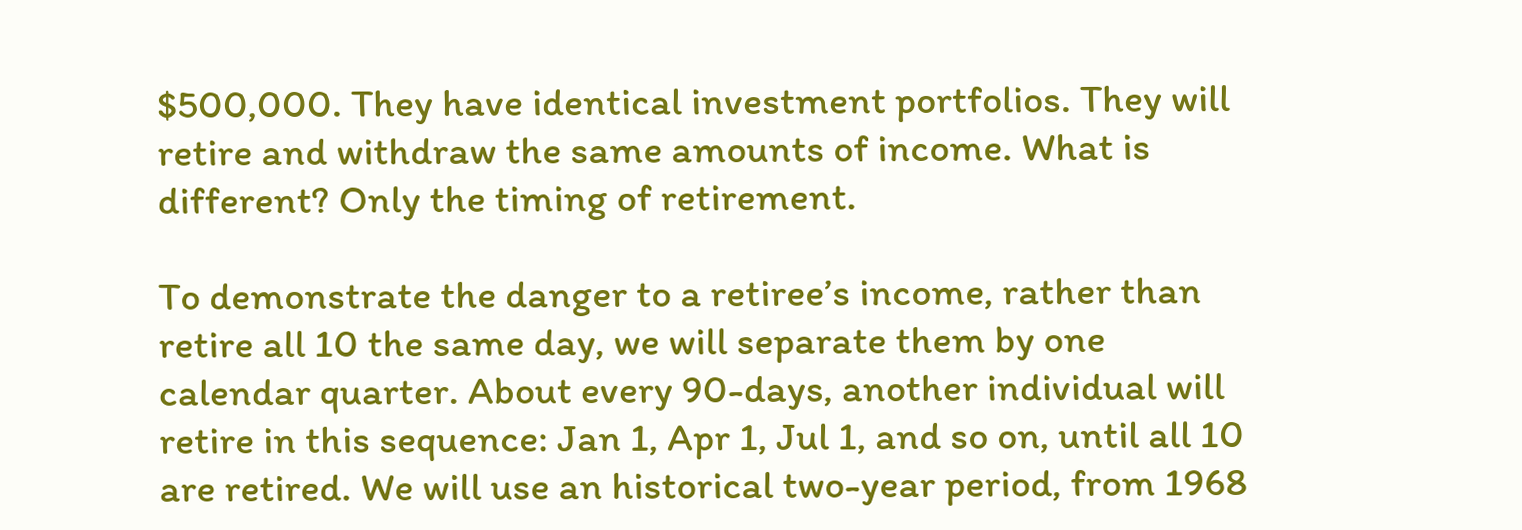$500,000. They have identical investment portfolios. They will retire and withdraw the same amounts of income. What is different? Only the timing of retirement.

To demonstrate the danger to a retiree’s income, rather than retire all 10 the same day, we will separate them by one calendar quarter. About every 90-days, another individual will retire in this sequence: Jan 1, Apr 1, Jul 1, and so on, until all 10 are retired. We will use an historical two-year period, from 1968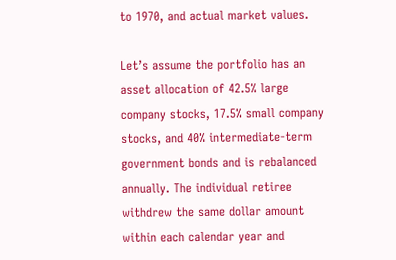to 1970, and actual market values.

Let’s assume the portfolio has an asset allocation of 42.5% large company stocks, 17.5% small company stocks, and 40% intermediate-term government bonds and is rebalanced annually. The individual retiree withdrew the same dollar amount within each calendar year and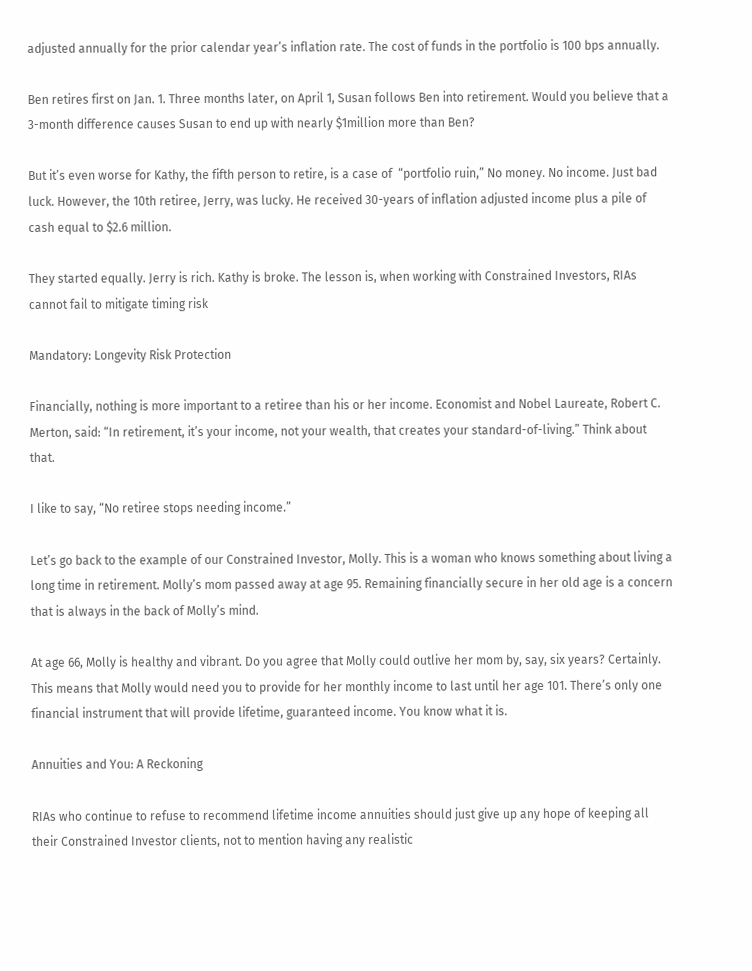adjusted annually for the prior calendar year’s inflation rate. The cost of funds in the portfolio is 100 bps annually.

Ben retires first on Jan. 1. Three months later, on April 1, Susan follows Ben into retirement. Would you believe that a 3-month difference causes Susan to end up with nearly $1million more than Ben?

But it’s even worse for Kathy, the fifth person to retire, is a case of  “portfolio ruin,” No money. No income. Just bad luck. However, the 10th retiree, Jerry, was lucky. He received 30-years of inflation adjusted income plus a pile of cash equal to $2.6 million.

They started equally. Jerry is rich. Kathy is broke. The lesson is, when working with Constrained Investors, RIAs cannot fail to mitigate timing risk

Mandatory: Longevity Risk Protection

Financially, nothing is more important to a retiree than his or her income. Economist and Nobel Laureate, Robert C. Merton, said: “In retirement, it’s your income, not your wealth, that creates your standard-of-living.” Think about that.

I like to say, “No retiree stops needing income.”

Let’s go back to the example of our Constrained Investor, Molly. This is a woman who knows something about living a long time in retirement. Molly’s mom passed away at age 95. Remaining financially secure in her old age is a concern that is always in the back of Molly’s mind.

At age 66, Molly is healthy and vibrant. Do you agree that Molly could outlive her mom by, say, six years? Certainly. This means that Molly would need you to provide for her monthly income to last until her age 101. There’s only one financial instrument that will provide lifetime, guaranteed income. You know what it is.

Annuities and You: A Reckoning

RIAs who continue to refuse to recommend lifetime income annuities should just give up any hope of keeping all their Constrained Investor clients, not to mention having any realistic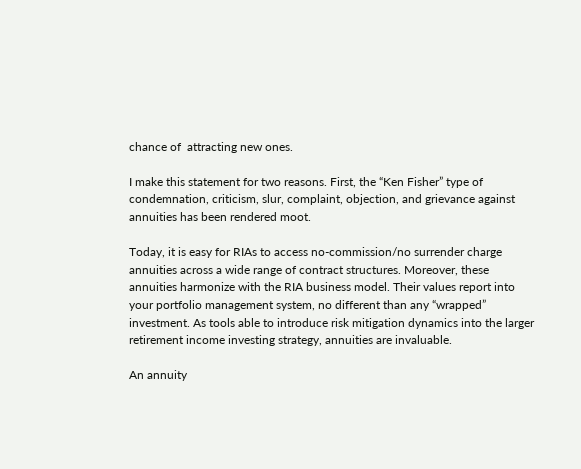chance of  attracting new ones.

I make this statement for two reasons. First, the “Ken Fisher” type of condemnation, criticism, slur, complaint, objection, and grievance against annuities has been rendered moot.

Today, it is easy for RIAs to access no-commission/no surrender charge annuities across a wide range of contract structures. Moreover, these annuities harmonize with the RIA business model. Their values report into your portfolio management system, no different than any “wrapped” investment. As tools able to introduce risk mitigation dynamics into the larger retirement income investing strategy, annuities are invaluable.

An annuity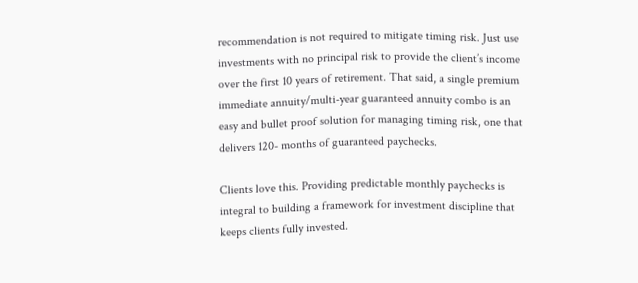recommendation is not required to mitigate timing risk. Just use investments with no principal risk to provide the client’s income over the first 10 years of retirement. That said, a single premium immediate annuity/multi-year guaranteed annuity combo is an easy and bullet proof solution for managing timing risk, one that delivers 120- months of guaranteed paychecks.

Clients love this. Providing predictable monthly paychecks is integral to building a framework for investment discipline that keeps clients fully invested.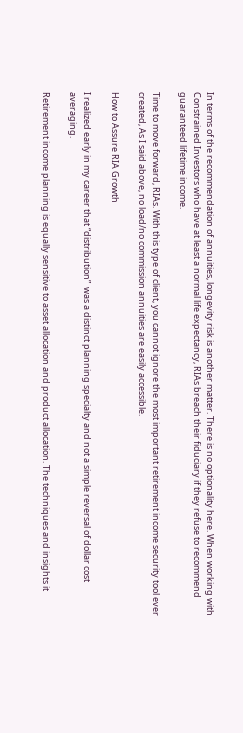In terms of the recommendation of annuities, longevity risk is another matter. There is no optionality here. When working with Constrained Investors who have at least a normal life expectancy, RIAs breach their fiduciary if they refuse to recommend guaranteed lifetime income.

Time to move forward, RIAs. With this type of client, you cannot ignore the most important retirement income security tool ever created, As I said above, no load/no commission annuities are easily accessible.

How to Assure RIA Growth

I realized early in my career that “distribution”  was a distinct planning specialty and not a simple reversal of dollar cost averaging.

Retirement income planning is equally sensitive to asset allocation and product allocation. The techniques and insights it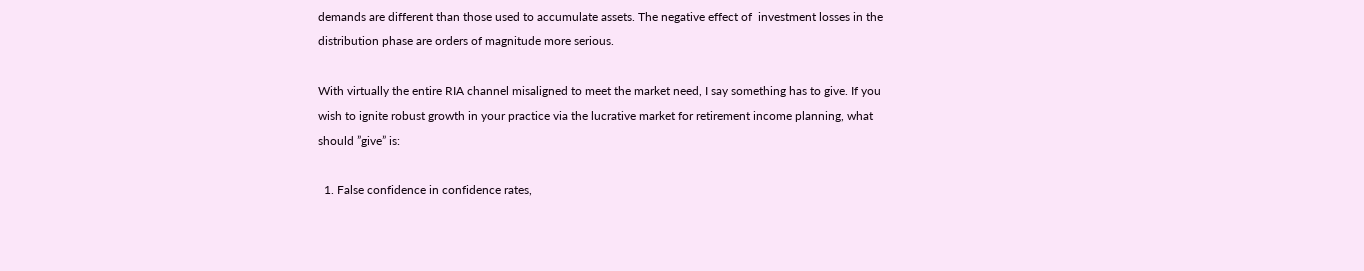demands are different than those used to accumulate assets. The negative effect of  investment losses in the distribution phase are orders of magnitude more serious.

With virtually the entire RIA channel misaligned to meet the market need, I say something has to give. If you wish to ignite robust growth in your practice via the lucrative market for retirement income planning, what should ”give” is:

  1. False confidence in confidence rates,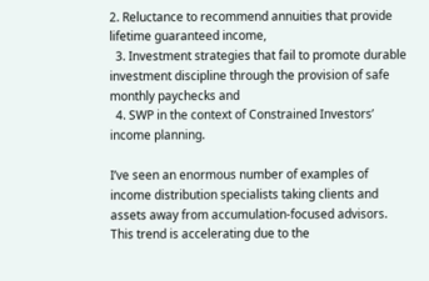2. Reluctance to recommend annuities that provide lifetime guaranteed income,
  3. Investment strategies that fail to promote durable investment discipline through the provision of safe monthly paychecks and
  4. SWP in the context of Constrained Investors’ income planning.

I’ve seen an enormous number of examples of income distribution specialists taking clients and assets away from accumulation-focused advisors. This trend is accelerating due to the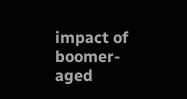impact of boomer-aged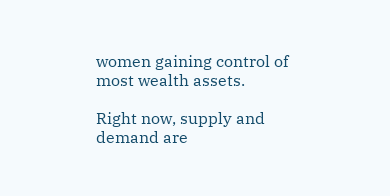women gaining control of most wealth assets.

Right now, supply and demand are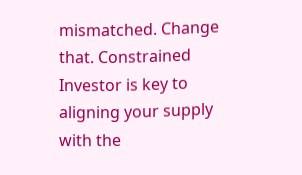mismatched. Change that. Constrained Investor is key to aligning your supply with the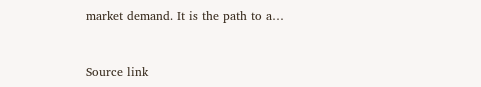market demand. It is the path to a…


Source link